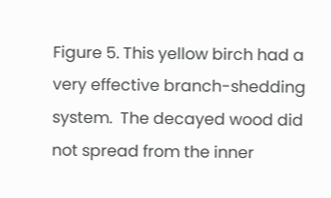Figure 5. This yellow birch had a very effective branch-shedding system.  The decayed wood did not spread from the inner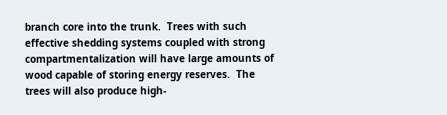branch core into the trunk.  Trees with such effective shedding systems coupled with strong compartmentalization will have large amounts of wood capable of storing energy reserves.  The trees will also produce high-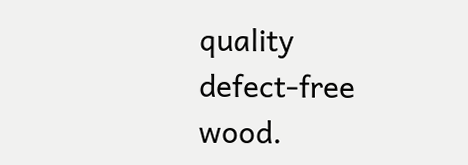quality defect-free wood.